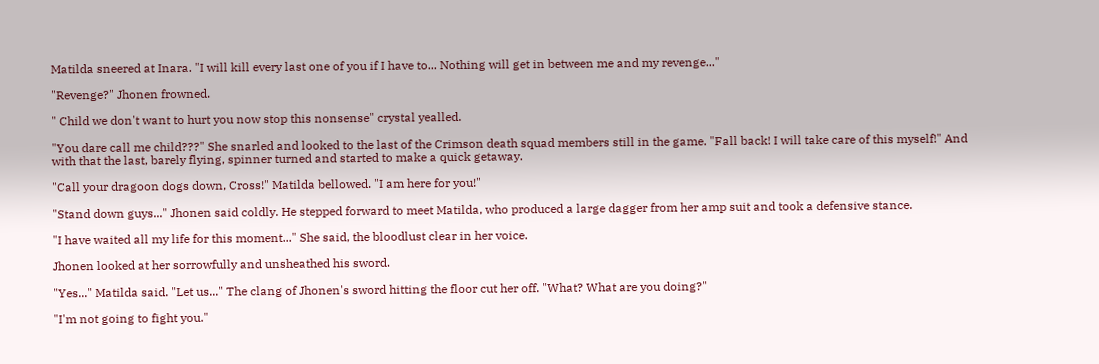Matilda sneered at Inara. "I will kill every last one of you if I have to... Nothing will get in between me and my revenge..."

"Revenge?" Jhonen frowned.

" Child we don't want to hurt you now stop this nonsense" crystal yealled.

"You dare call me child???" She snarled and looked to the last of the Crimson death squad members still in the game. "Fall back! I will take care of this myself!" And with that the last, barely flying, spinner turned and started to make a quick getaway.

"Call your dragoon dogs down, Cross!" Matilda bellowed. "I am here for you!"

"Stand down guys..." Jhonen said coldly. He stepped forward to meet Matilda, who produced a large dagger from her amp suit and took a defensive stance.

"I have waited all my life for this moment..." She said, the bloodlust clear in her voice.

Jhonen looked at her sorrowfully and unsheathed his sword.

"Yes..." Matilda said. "Let us..." The clang of Jhonen's sword hitting the floor cut her off. "What? What are you doing?"

"I'm not going to fight you."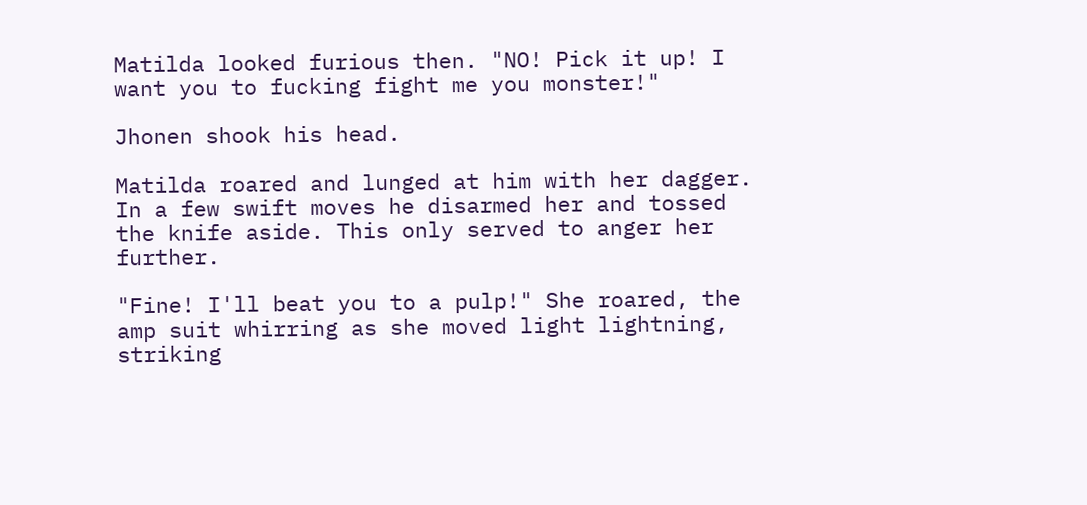Matilda looked furious then. "NO! Pick it up! I want you to fucking fight me you monster!"

Jhonen shook his head.

Matilda roared and lunged at him with her dagger. In a few swift moves he disarmed her and tossed the knife aside. This only served to anger her further.

"Fine! I'll beat you to a pulp!" She roared, the amp suit whirring as she moved light lightning, striking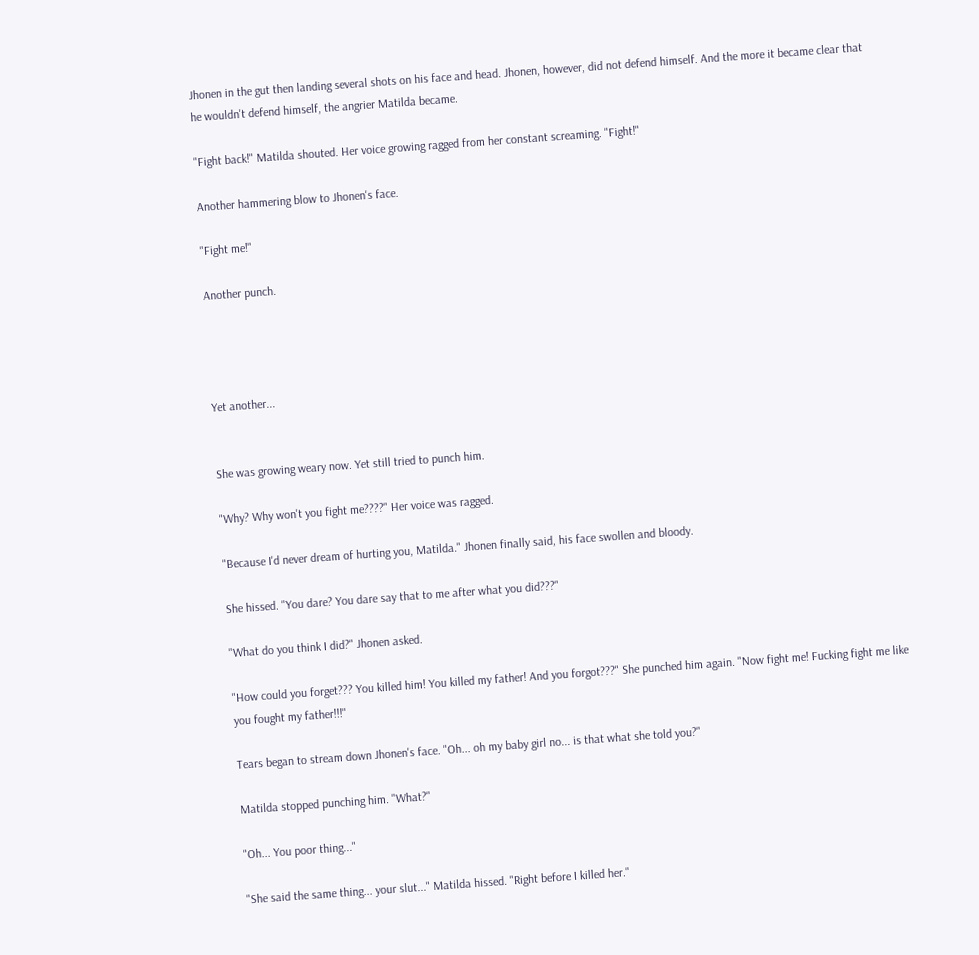Jhonen in the gut then landing several shots on his face and head. Jhonen, however, did not defend himself. And the more it became clear that he wouldn't defend himself, the angrier Matilda became.

"Fight back!" Matilda shouted. Her voice growing ragged from her constant screaming. "Fight!"

Another hammering blow to Jhonen's face.

"Fight me!"

Another punch.




Yet another...


She was growing weary now. Yet still tried to punch him.

"Why? Why won't you fight me????" Her voice was ragged.

"Because I'd never dream of hurting you, Matilda." Jhonen finally said, his face swollen and bloody.

She hissed. "You dare? You dare say that to me after what you did???"

"What do you think I did?" Jhonen asked.

"How could you forget??? You killed him! You killed my father! And you forgot???" She punched him again. "Now fight me! Fucking fight me like you fought my father!!!"

Tears began to stream down Jhonen's face. "Oh... oh my baby girl no... is that what she told you?"

Matilda stopped punching him. "What?"

"Oh... You poor thing..."

"She said the same thing... your slut..." Matilda hissed. "Right before I killed her."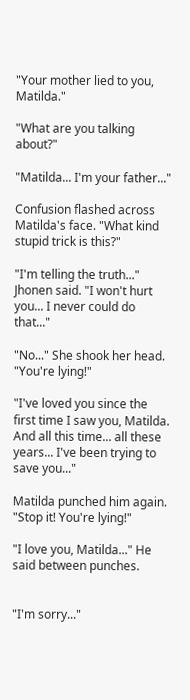"Your mother lied to you, Matilda."

"What are you talking about?"

"Matilda... I'm your father..."

Confusion flashed across Matilda's face. "What kind stupid trick is this?"

"I'm telling the truth..." Jhonen said. "I won't hurt you... I never could do that..."

"No..." She shook her head. "You're lying!"

"I've loved you since the first time I saw you, Matilda. And all this time... all these years... I've been trying to save you..."

Matilda punched him again. "Stop it! You're lying!"

"I love you, Matilda..." He said between punches.


"I'm sorry..."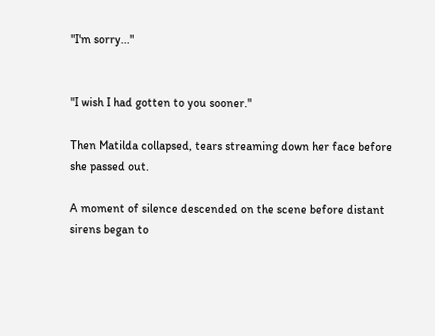"I'm sorry..."


"I wish I had gotten to you sooner."

Then Matilda collapsed, tears streaming down her face before she passed out.

A moment of silence descended on the scene before distant sirens began to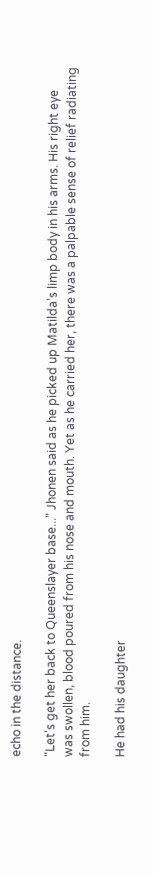echo in the distance.

"Let's get her back to Queenslayer base..." Jhonen said as he picked up Matilda's limp body in his arms. His right eye was swollen, blood poured from his nose and mouth. Yet as he carried her, there was a palpable sense of relief radiating from him.

He had his daughter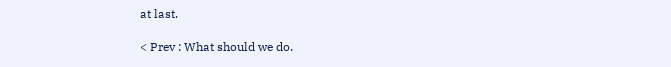at last.

< Prev : What should we do.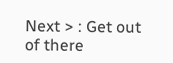Next > : Get out of there